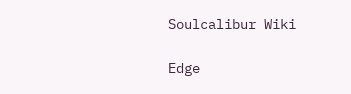Soulcalibur Wiki

Edge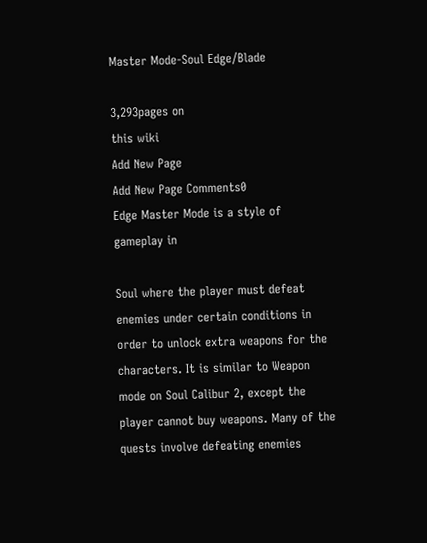Master Mode-Soul Edge/Blade

3,293pages on
this wiki
Add New Page
Add New Page Comments0
Edge Master Mode is a style of gameplay in

Soul where the player must defeat enemies under certain conditions in order to unlock extra weapons for the characters. It is similar to Weapon mode on Soul Calibur 2, except the player cannot buy weapons. Many of the quests involve defeating enemies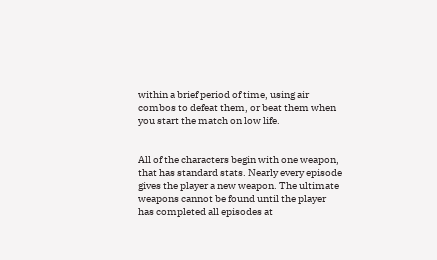within a brief period of time, using air combos to defeat them, or beat them when you start the match on low life.


All of the characters begin with one weapon, that has standard stats. Nearly every episode gives the player a new weapon. The ultimate weapons cannot be found until the player has completed all episodes at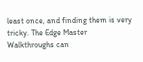least once, and finding them is very tricky. The Edge Master Walkthroughs can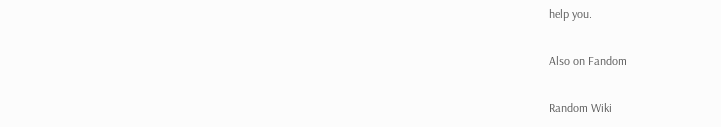help you.

Also on Fandom

Random Wiki